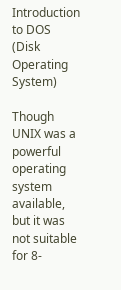Introduction to DOS (Disk Operating System)

Though UNIX was a powerful operating system available, but it was not suitable for 8-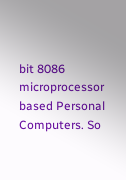bit 8086 microprocessor based Personal Computers. So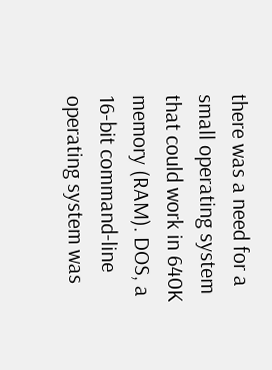there was a need for a small operating system that could work in 640K memory (RAM). DOS, a 16-bit command-line operating system was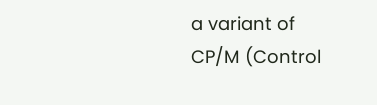a variant of CP/M (Control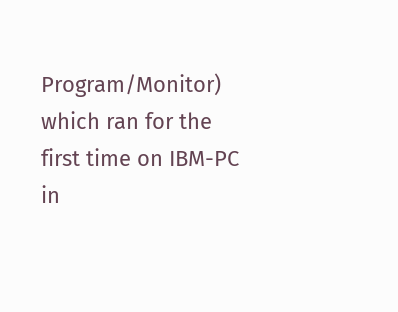Program/Monitor) which ran for the first time on IBM-PC in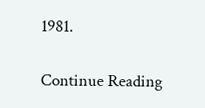1981.

Continue Reading